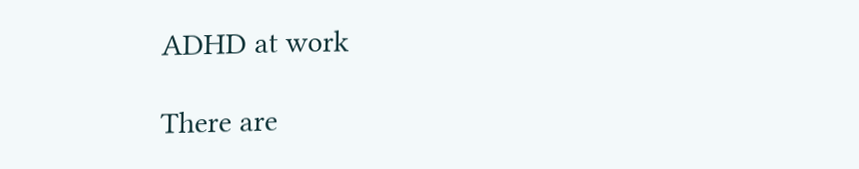ADHD at work

There are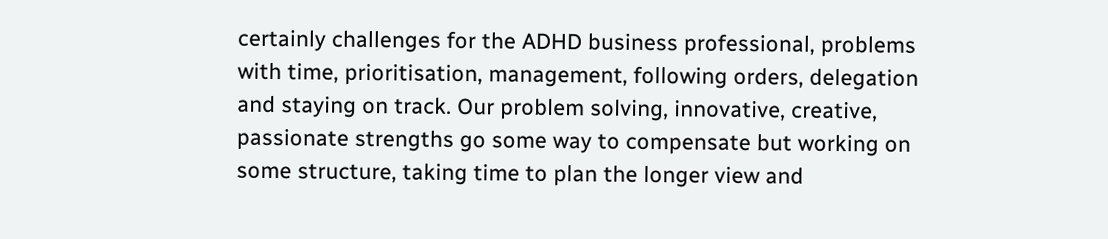certainly challenges for the ADHD business professional, problems with time, prioritisation, management, following orders, delegation and staying on track. Our problem solving, innovative, creative, passionate strengths go some way to compensate but working on some structure, taking time to plan the longer view and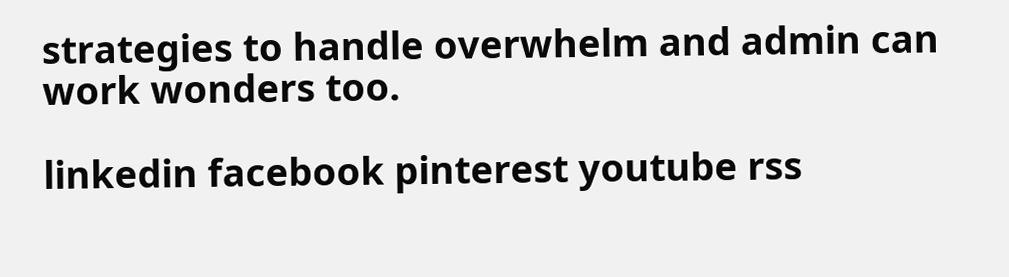strategies to handle overwhelm and admin can work wonders too.

linkedin facebook pinterest youtube rss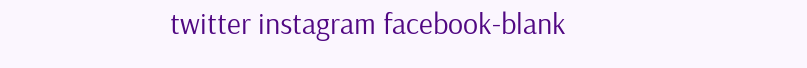twitter instagram facebook-blank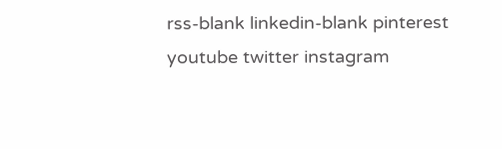rss-blank linkedin-blank pinterest youtube twitter instagram